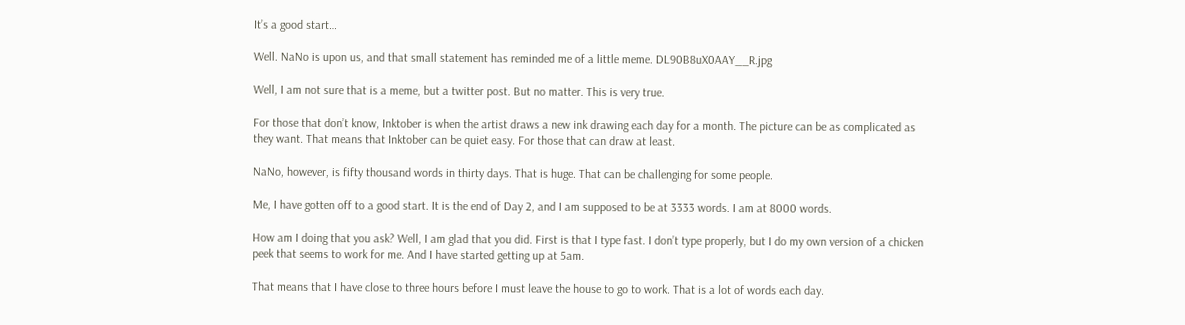It’s a good start…

Well. NaNo is upon us, and that small statement has reminded me of a little meme. DL90B8uX0AAY__R.jpg

Well, I am not sure that is a meme, but a twitter post. But no matter. This is very true.

For those that don’t know, Inktober is when the artist draws a new ink drawing each day for a month. The picture can be as complicated as they want. That means that Inktober can be quiet easy. For those that can draw at least.

NaNo, however, is fifty thousand words in thirty days. That is huge. That can be challenging for some people.

Me, I have gotten off to a good start. It is the end of Day 2, and I am supposed to be at 3333 words. I am at 8000 words.

How am I doing that you ask? Well, I am glad that you did. First is that I type fast. I don’t type properly, but I do my own version of a chicken peek that seems to work for me. And I have started getting up at 5am.

That means that I have close to three hours before I must leave the house to go to work. That is a lot of words each day.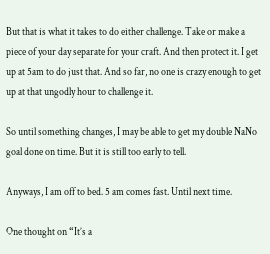But that is what it takes to do either challenge. Take or make a piece of your day separate for your craft. And then protect it. I get up at 5am to do just that. And so far, no one is crazy enough to get up at that ungodly hour to challenge it.

So until something changes, I may be able to get my double NaNo goal done on time. But it is still too early to tell.

Anyways, I am off to bed. 5 am comes fast. Until next time.

One thought on “It’s a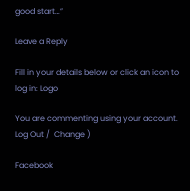good start…”

Leave a Reply

Fill in your details below or click an icon to log in: Logo

You are commenting using your account. Log Out /  Change )

Facebook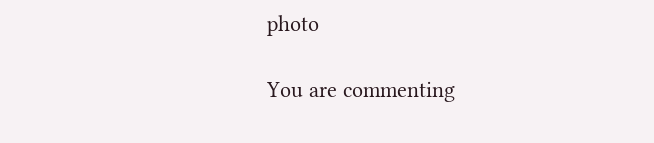photo

You are commenting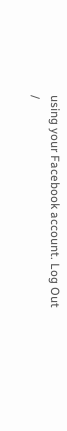using your Facebook account. Log Out /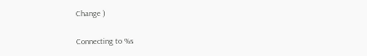Change )

Connecting to %s